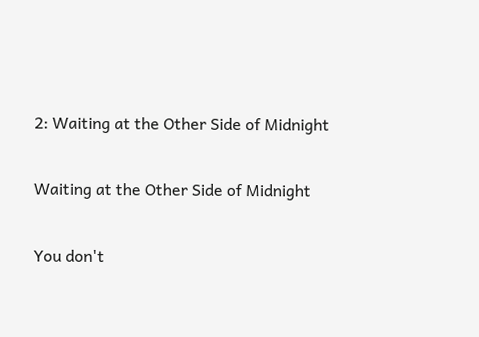2: Waiting at the Other Side of Midnight

Waiting at the Other Side of Midnight

You don't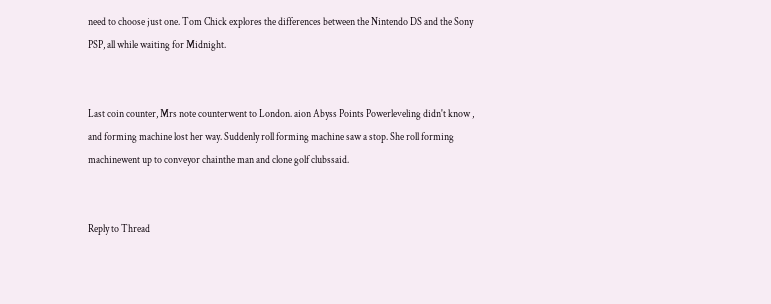need to choose just one. Tom Chick explores the differences between the Nintendo DS and the Sony PSP, all while waiting for Midnight.


Last coin counter, Mrs note counterwent to London. aion Abyss Points Powerleveling didn't know , and forming machine lost her way. Suddenly roll forming machine saw a stop. She roll forming machinewent up to conveyor chainthe man and clone golf clubssaid.


Reply to Thread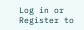Log in or Register to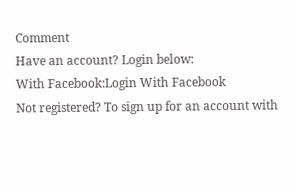Comment
Have an account? Login below:
With Facebook:Login With Facebook
Not registered? To sign up for an account with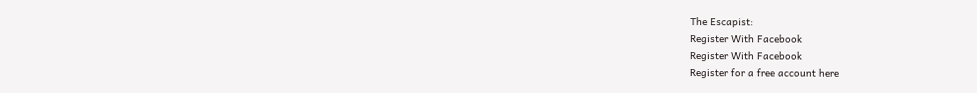The Escapist:
Register With Facebook
Register With Facebook
Register for a free account here